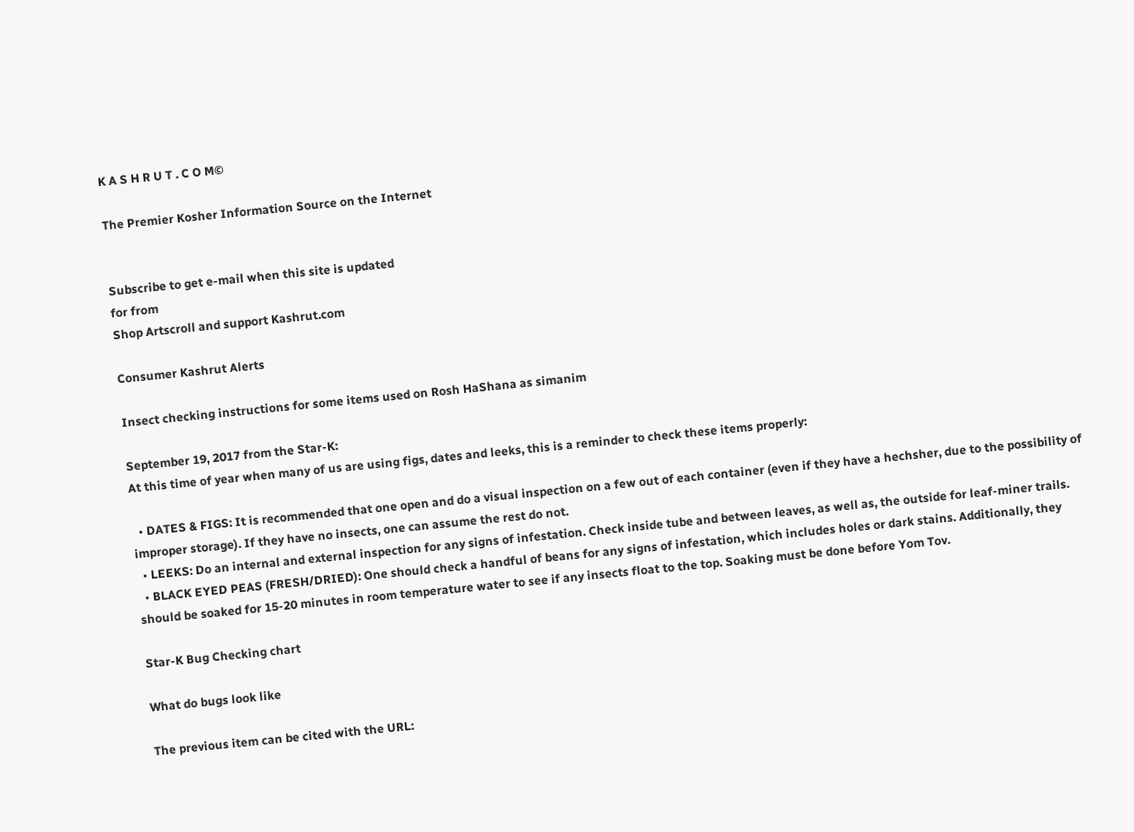K A S H R U T . C O M©

The Premier Kosher Information Source on the Internet


Subscribe to get e-mail when this site is updated
for from
Shop Artscroll and support Kashrut.com

Consumer Kashrut Alerts

Insect checking instructions for some items used on Rosh HaShana as simanim

September 19, 2017 from the Star-K:
At this time of year when many of us are using figs, dates and leeks, this is a reminder to check these items properly:

  • DATES & FIGS: It is recommended that one open and do a visual inspection on a few out of each container (even if they have a hechsher, due to the possibility of improper storage). If they have no insects, one can assume the rest do not.
  • LEEKS: Do an internal and external inspection for any signs of infestation. Check inside tube and between leaves, as well as, the outside for leaf-miner trails.
  • BLACK EYED PEAS (FRESH/DRIED): One should check a handful of beans for any signs of infestation, which includes holes or dark stains. Additionally, they should be soaked for 15-20 minutes in room temperature water to see if any insects float to the top. Soaking must be done before Yom Tov.

Star-K Bug Checking chart

What do bugs look like

The previous item can be cited with the URL: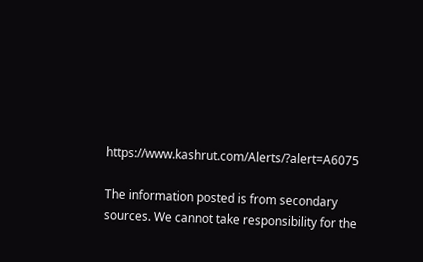https://www.kashrut.com/Alerts/?alert=A6075

The information posted is from secondary sources. We cannot take responsibility for the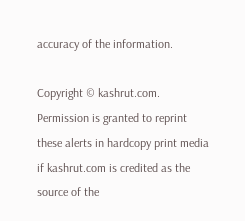accuracy of the information.

Copyright © kashrut.com. Permission is granted to reprint these alerts in hardcopy print media if kashrut.com is credited as the source of the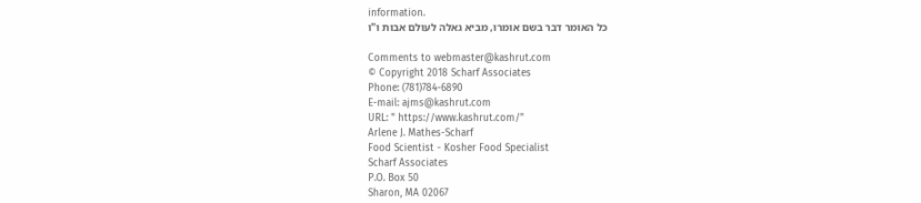information.
כל האומר דבר בשם אומרו, מביא גאלה לעולם אבות ו"ו

Comments to webmaster@kashrut.com
© Copyright 2018 Scharf Associates
Phone: (781)784-6890
E-mail: ajms@kashrut.com
URL: " https://www.kashrut.com/"
Arlene J. Mathes-Scharf
Food Scientist - Kosher Food Specialist
Scharf Associates
P.O. Box 50
Sharon, MA 02067